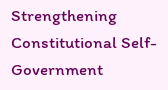Strengthening Constitutional Self-Government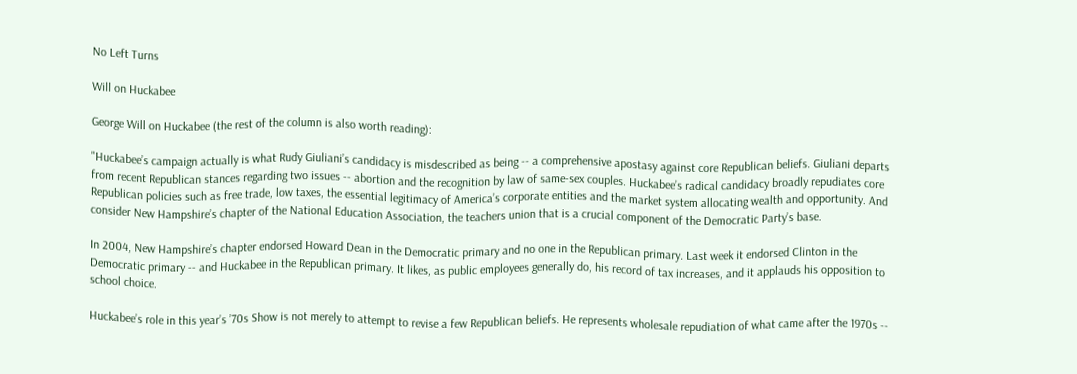No Left Turns

Will on Huckabee

George Will on Huckabee (the rest of the column is also worth reading):

"Huckabee’s campaign actually is what Rudy Giuliani’s candidacy is misdescribed as being -- a comprehensive apostasy against core Republican beliefs. Giuliani departs from recent Republican stances regarding two issues -- abortion and the recognition by law of same-sex couples. Huckabee’s radical candidacy broadly repudiates core Republican policies such as free trade, low taxes, the essential legitimacy of America’s corporate entities and the market system allocating wealth and opportunity. And consider New Hampshire’s chapter of the National Education Association, the teachers union that is a crucial component of the Democratic Party’s base.

In 2004, New Hampshire’s chapter endorsed Howard Dean in the Democratic primary and no one in the Republican primary. Last week it endorsed Clinton in the Democratic primary -- and Huckabee in the Republican primary. It likes, as public employees generally do, his record of tax increases, and it applauds his opposition to school choice.

Huckabee’s role in this year’s ’70s Show is not merely to attempt to revise a few Republican beliefs. He represents wholesale repudiation of what came after the 1970s --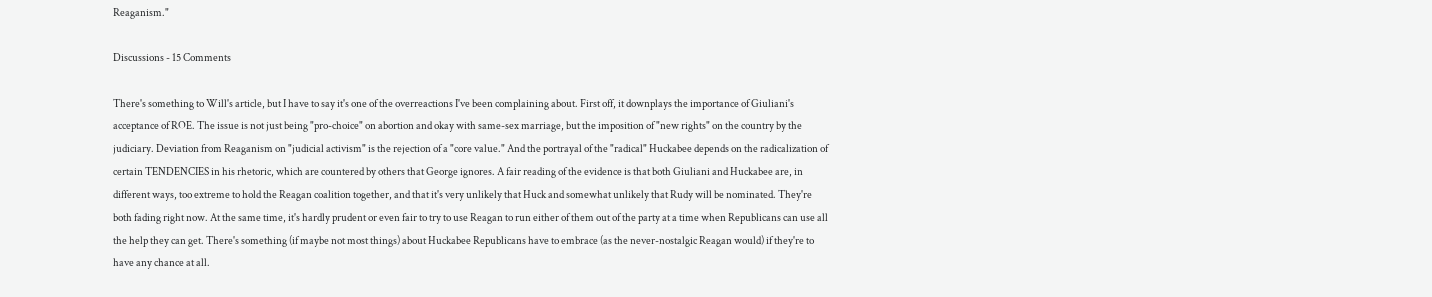Reaganism."

Discussions - 15 Comments

There's something to Will's article, but I have to say it's one of the overreactions I've been complaining about. First off, it downplays the importance of Giuliani's acceptance of ROE. The issue is not just being "pro-choice" on abortion and okay with same-sex marriage, but the imposition of "new rights" on the country by the judiciary. Deviation from Reaganism on "judicial activism" is the rejection of a "core value." And the portrayal of the "radical" Huckabee depends on the radicalization of certain TENDENCIES in his rhetoric, which are countered by others that George ignores. A fair reading of the evidence is that both Giuliani and Huckabee are, in different ways, too extreme to hold the Reagan coalition together, and that it's very unlikely that Huck and somewhat unlikely that Rudy will be nominated. They're both fading right now. At the same time, it's hardly prudent or even fair to try to use Reagan to run either of them out of the party at a time when Republicans can use all the help they can get. There's something (if maybe not most things) about Huckabee Republicans have to embrace (as the never-nostalgic Reagan would) if they're to have any chance at all.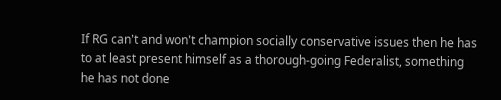If RG can't and won't champion socially conservative issues then he has to at least present himself as a thorough-going Federalist, something he has not done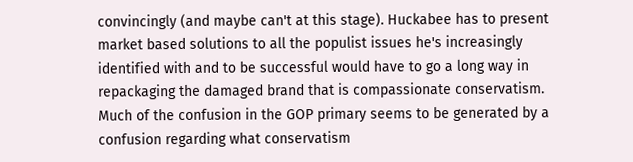convincingly (and maybe can't at this stage). Huckabee has to present market based solutions to all the populist issues he's increasingly identified with and to be successful would have to go a long way in repackaging the damaged brand that is compassionate conservatism. Much of the confusion in the GOP primary seems to be generated by a confusion regarding what conservatism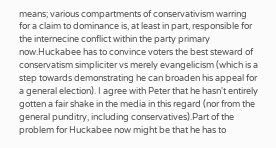means; various compartments of conservativism warring for a claim to dominance is, at least in part, responsible for the internecine conflict within the party primary now.Huckabee has to convince voters the best steward of conservatism simpliciter vs merely evangelicism (which is a step towards demonstrating he can broaden his appeal for a general election). I agree with Peter that he hasn't entirely gotten a fair shake in the media in this regard (nor from the general punditry, including conservatives).Part of the problem for Huckabee now might be that he has to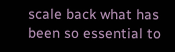scale back what has been so essential to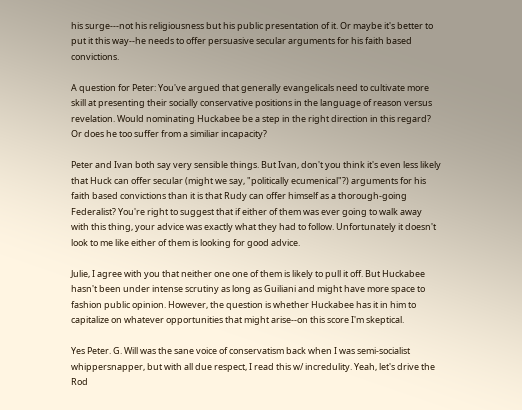his surge---not his religiousness but his public presentation of it. Or maybe it's better to put it this way--he needs to offer persuasive secular arguments for his faith based convictions.

A question for Peter: You've argued that generally evangelicals need to cultivate more skill at presenting their socially conservative positions in the language of reason versus revelation. Would nominating Huckabee be a step in the right direction in this regard? Or does he too suffer from a similiar incapacity?

Peter and Ivan both say very sensible things. But Ivan, don't you think it's even less likely that Huck can offer secular (might we say, "politically ecumenical"?) arguments for his faith based convictions than it is that Rudy can offer himself as a thorough-going Federalist? You're right to suggest that if either of them was ever going to walk away with this thing, your advice was exactly what they had to follow. Unfortunately it doesn't look to me like either of them is looking for good advice.

Julie, I agree with you that neither one one of them is likely to pull it off. But Huckabee hasn't been under intense scrutiny as long as Guiliani and might have more space to fashion public opinion. However, the question is whether Huckabee has it in him to capitalize on whatever opportunities that might arise--on this score I'm skeptical.

Yes Peter. G. Will was the sane voice of conservatism back when I was semi-socialist whippersnapper, but with all due respect, I read this w/ incredulity. Yeah, let's drive the Rod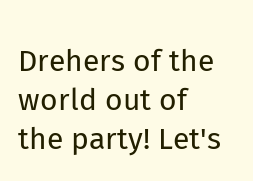Drehers of the world out of the party! Let's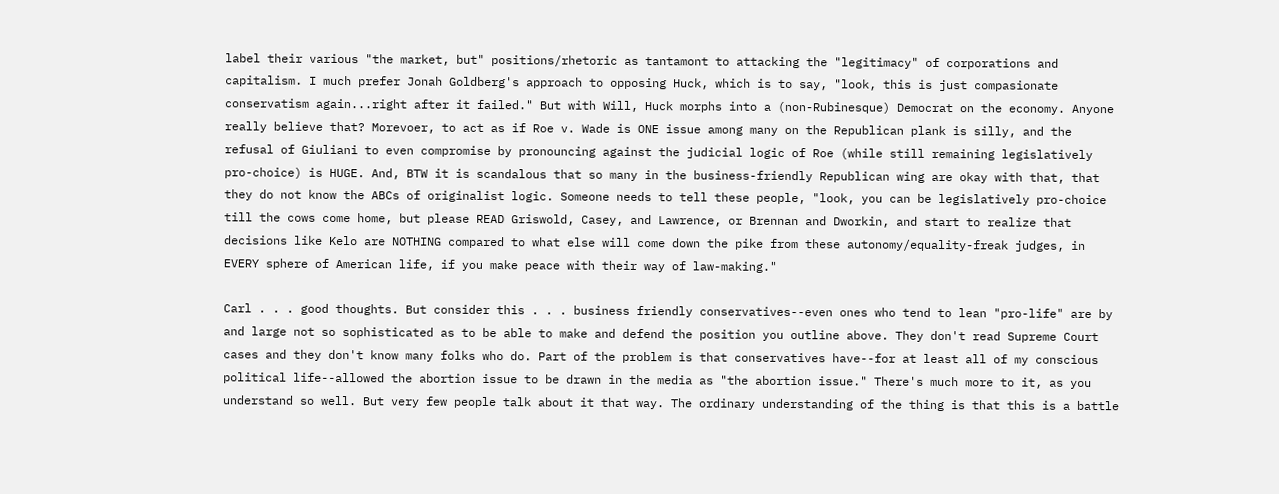label their various "the market, but" positions/rhetoric as tantamont to attacking the "legitimacy" of corporations and capitalism. I much prefer Jonah Goldberg's approach to opposing Huck, which is to say, "look, this is just compasionate conservatism again...right after it failed." But with Will, Huck morphs into a (non-Rubinesque) Democrat on the economy. Anyone really believe that? Morevoer, to act as if Roe v. Wade is ONE issue among many on the Republican plank is silly, and the refusal of Giuliani to even compromise by pronouncing against the judicial logic of Roe (while still remaining legislatively pro-choice) is HUGE. And, BTW it is scandalous that so many in the business-friendly Republican wing are okay with that, that they do not know the ABCs of originalist logic. Someone needs to tell these people, "look, you can be legislatively pro-choice till the cows come home, but please READ Griswold, Casey, and Lawrence, or Brennan and Dworkin, and start to realize that decisions like Kelo are NOTHING compared to what else will come down the pike from these autonomy/equality-freak judges, in EVERY sphere of American life, if you make peace with their way of law-making."

Carl . . . good thoughts. But consider this . . . business friendly conservatives--even ones who tend to lean "pro-life" are by and large not so sophisticated as to be able to make and defend the position you outline above. They don't read Supreme Court cases and they don't know many folks who do. Part of the problem is that conservatives have--for at least all of my conscious political life--allowed the abortion issue to be drawn in the media as "the abortion issue." There's much more to it, as you understand so well. But very few people talk about it that way. The ordinary understanding of the thing is that this is a battle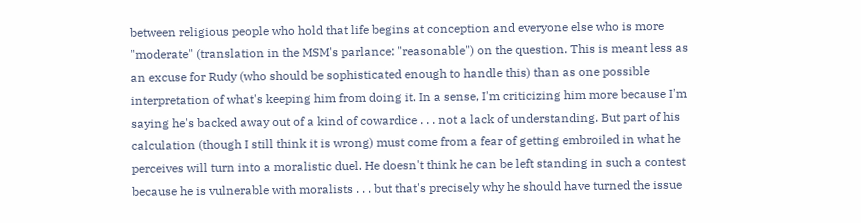between religious people who hold that life begins at conception and everyone else who is more "moderate" (translation in the MSM's parlance: "reasonable") on the question. This is meant less as an excuse for Rudy (who should be sophisticated enough to handle this) than as one possible interpretation of what's keeping him from doing it. In a sense, I'm criticizing him more because I'm saying he's backed away out of a kind of cowardice . . . not a lack of understanding. But part of his calculation (though I still think it is wrong) must come from a fear of getting embroiled in what he perceives will turn into a moralistic duel. He doesn't think he can be left standing in such a contest because he is vulnerable with moralists . . . but that's precisely why he should have turned the issue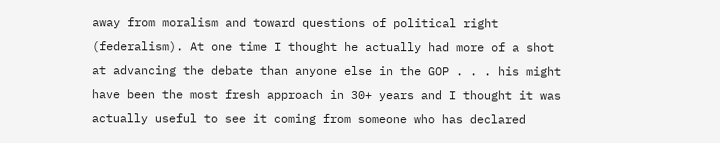away from moralism and toward questions of political right (federalism). At one time I thought he actually had more of a shot at advancing the debate than anyone else in the GOP . . . his might have been the most fresh approach in 30+ years and I thought it was actually useful to see it coming from someone who has declared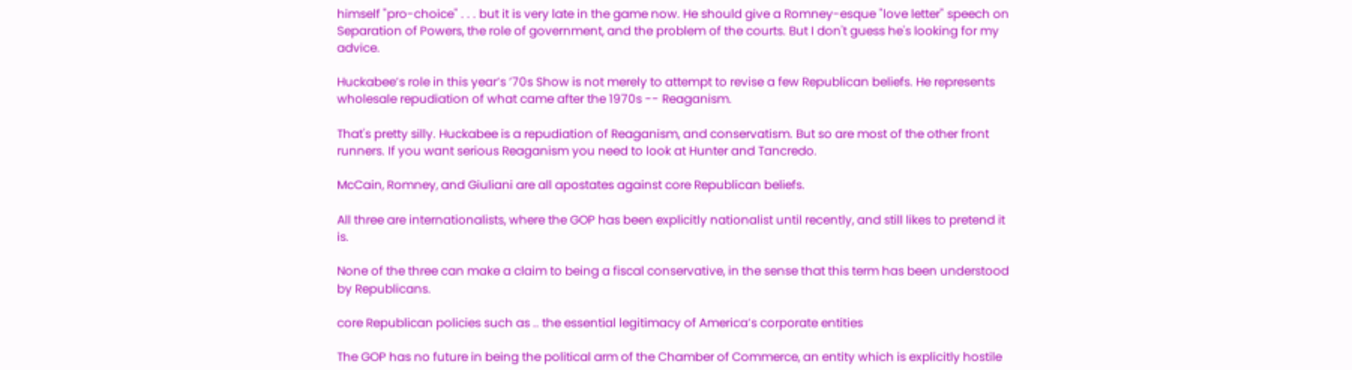himself "pro-choice" . . . but it is very late in the game now. He should give a Romney-esque "love letter" speech on Separation of Powers, the role of government, and the problem of the courts. But I don't guess he's looking for my advice.

Huckabee’s role in this year’s ’70s Show is not merely to attempt to revise a few Republican beliefs. He represents wholesale repudiation of what came after the 1970s -- Reaganism.

That's pretty silly. Huckabee is a repudiation of Reaganism, and conservatism. But so are most of the other front runners. If you want serious Reaganism you need to look at Hunter and Tancredo.

McCain, Romney, and Giuliani are all apostates against core Republican beliefs.

All three are internationalists, where the GOP has been explicitly nationalist until recently, and still likes to pretend it is.

None of the three can make a claim to being a fiscal conservative, in the sense that this term has been understood by Republicans.

core Republican policies such as .. the essential legitimacy of America’s corporate entities

The GOP has no future in being the political arm of the Chamber of Commerce, an entity which is explicitly hostile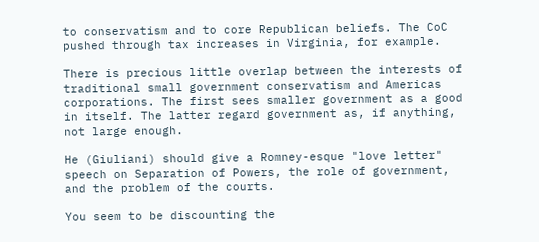to conservatism and to core Republican beliefs. The CoC pushed through tax increases in Virginia, for example.

There is precious little overlap between the interests of traditional small government conservatism and Americas corporations. The first sees smaller government as a good in itself. The latter regard government as, if anything, not large enough.

He (Giuliani) should give a Romney-esque "love letter" speech on Separation of Powers, the role of government, and the problem of the courts.

You seem to be discounting the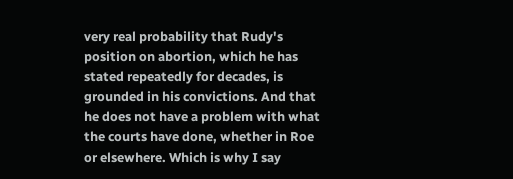very real probability that Rudy's position on abortion, which he has stated repeatedly for decades, is grounded in his convictions. And that he does not have a problem with what the courts have done, whether in Roe or elsewhere. Which is why I say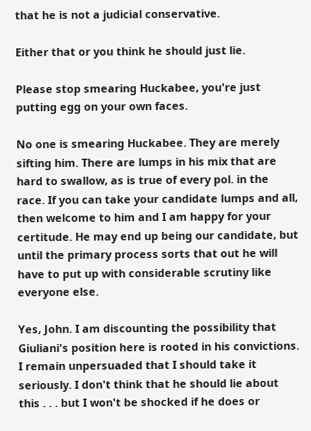that he is not a judicial conservative.

Either that or you think he should just lie.

Please stop smearing Huckabee, you're just putting egg on your own faces.

No one is smearing Huckabee. They are merely sifting him. There are lumps in his mix that are hard to swallow, as is true of every pol. in the race. If you can take your candidate lumps and all, then welcome to him and I am happy for your certitude. He may end up being our candidate, but until the primary process sorts that out he will have to put up with considerable scrutiny like everyone else.

Yes, John. I am discounting the possibility that Giuliani's position here is rooted in his convictions. I remain unpersuaded that I should take it seriously. I don't think that he should lie about this . . . but I won't be shocked if he does or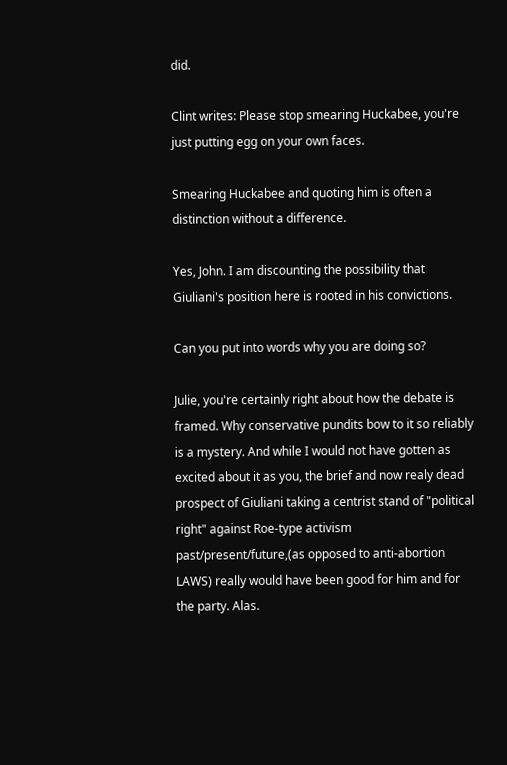did.

Clint writes: Please stop smearing Huckabee, you're just putting egg on your own faces.

Smearing Huckabee and quoting him is often a distinction without a difference.

Yes, John. I am discounting the possibility that Giuliani's position here is rooted in his convictions.

Can you put into words why you are doing so?

Julie, you're certainly right about how the debate is framed. Why conservative pundits bow to it so reliably is a mystery. And while I would not have gotten as excited about it as you, the brief and now realy dead prospect of Giuliani taking a centrist stand of "political right" against Roe-type activism past/present/future,(as opposed to anti-abortion LAWS) really would have been good for him and for the party. Alas.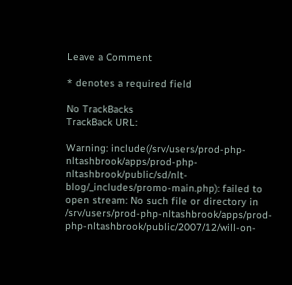Leave a Comment

* denotes a required field

No TrackBacks
TrackBack URL:

Warning: include(/srv/users/prod-php-nltashbrook/apps/prod-php-nltashbrook/public/sd/nlt-blog/_includes/promo-main.php): failed to open stream: No such file or directory in /srv/users/prod-php-nltashbrook/apps/prod-php-nltashbrook/public/2007/12/will-on-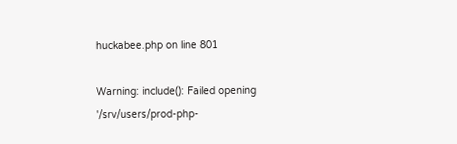huckabee.php on line 801

Warning: include(): Failed opening '/srv/users/prod-php-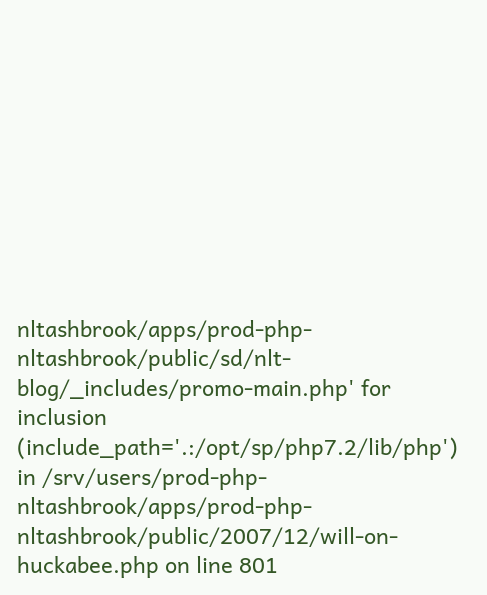nltashbrook/apps/prod-php-nltashbrook/public/sd/nlt-blog/_includes/promo-main.php' for inclusion (include_path='.:/opt/sp/php7.2/lib/php') in /srv/users/prod-php-nltashbrook/apps/prod-php-nltashbrook/public/2007/12/will-on-huckabee.php on line 801